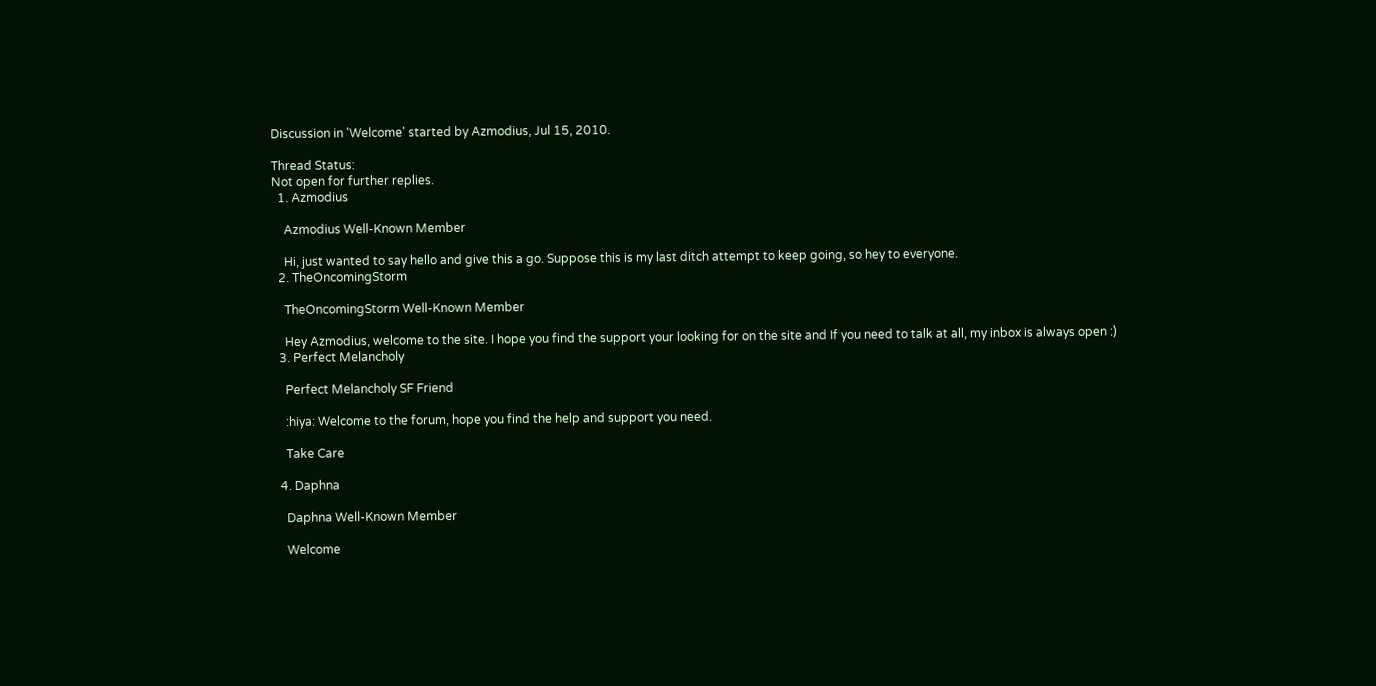Discussion in 'Welcome' started by Azmodius, Jul 15, 2010.

Thread Status:
Not open for further replies.
  1. Azmodius

    Azmodius Well-Known Member

    Hi, just wanted to say hello and give this a go. Suppose this is my last ditch attempt to keep going, so hey to everyone.
  2. TheOncomingStorm

    TheOncomingStorm Well-Known Member

    Hey Azmodius, welcome to the site. I hope you find the support your looking for on the site and If you need to talk at all, my inbox is always open :)
  3. Perfect Melancholy

    Perfect Melancholy SF Friend

    :hiya: Welcome to the forum, hope you find the help and support you need.

    Take Care

  4. Daphna

    Daphna Well-Known Member

    Welcome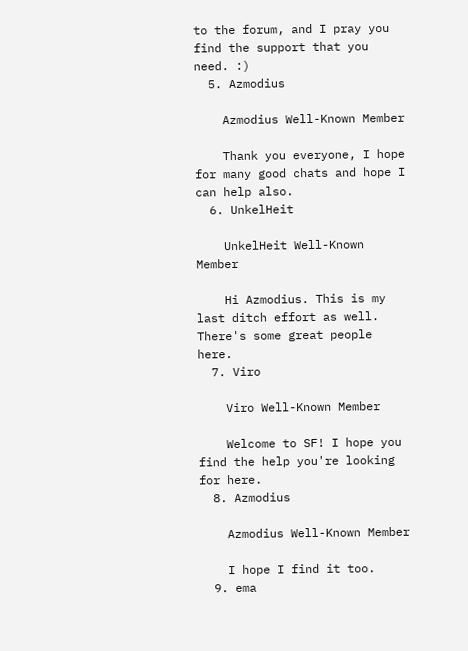to the forum, and I pray you find the support that you need. :)
  5. Azmodius

    Azmodius Well-Known Member

    Thank you everyone, I hope for many good chats and hope I can help also.
  6. UnkelHeit

    UnkelHeit Well-Known Member

    Hi Azmodius. This is my last ditch effort as well. There's some great people here.
  7. Viro

    Viro Well-Known Member

    Welcome to SF! I hope you find the help you're looking for here.
  8. Azmodius

    Azmodius Well-Known Member

    I hope I find it too.
  9. ema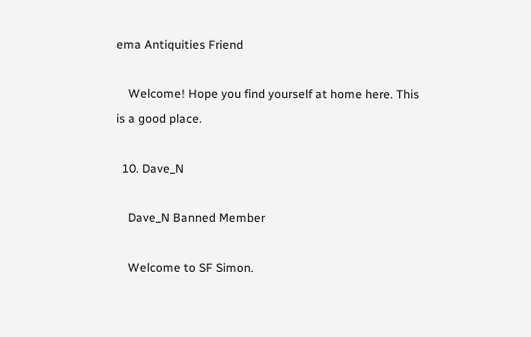ema Antiquities Friend

    Welcome! Hope you find yourself at home here. This is a good place.

  10. Dave_N

    Dave_N Banned Member

    Welcome to SF Simon.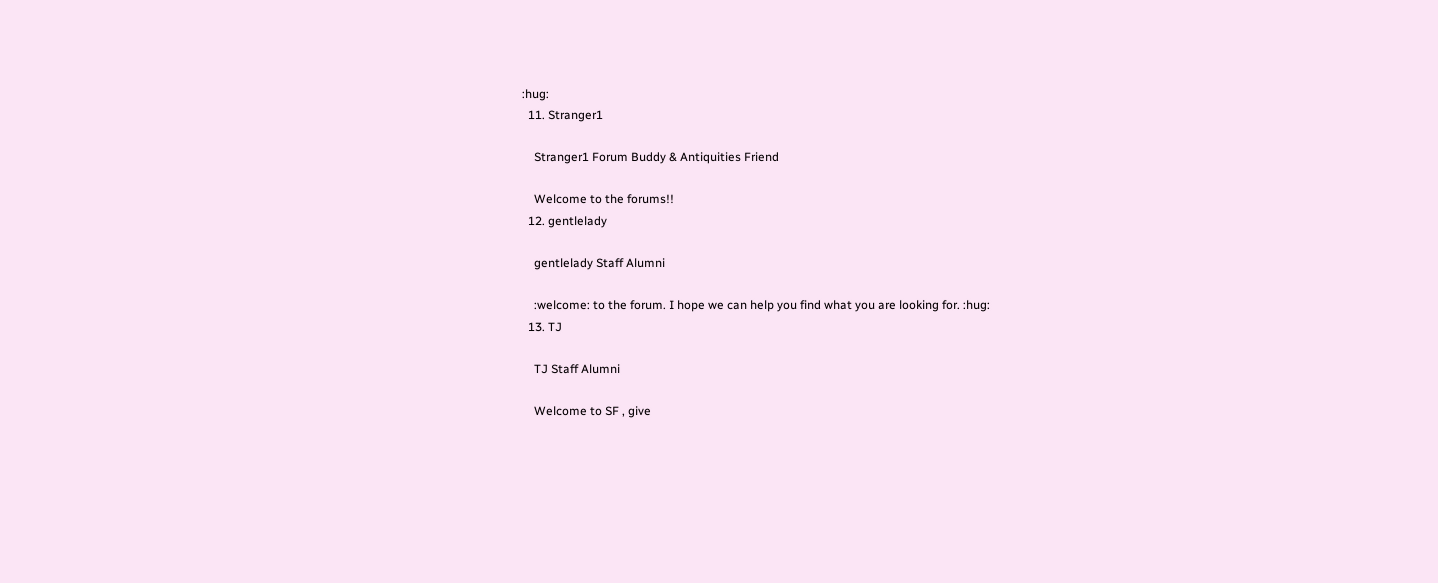:hug:
  11. Stranger1

    Stranger1 Forum Buddy & Antiquities Friend

    Welcome to the forums!!
  12. gentlelady

    gentlelady Staff Alumni

    :welcome: to the forum. I hope we can help you find what you are looking for. :hug:
  13. TJ

    TJ Staff Alumni

    Welcome to SF , give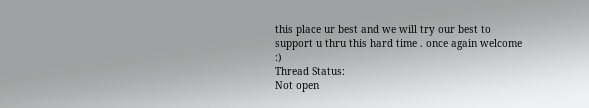this place ur best and we will try our best to support u thru this hard time . once again welcome :)
Thread Status:
Not open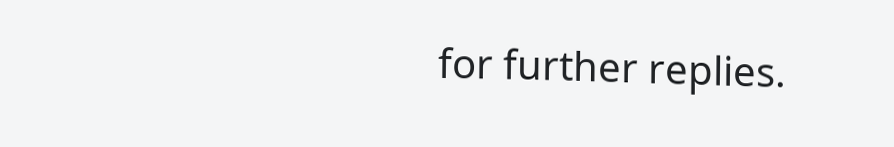for further replies.